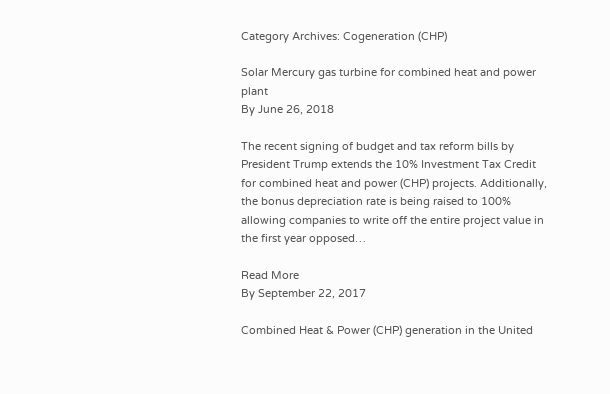Category Archives: Cogeneration (CHP)

Solar Mercury gas turbine for combined heat and power plant
By June 26, 2018

The recent signing of budget and tax reform bills by President Trump extends the 10% Investment Tax Credit for combined heat and power (CHP) projects. Additionally, the bonus depreciation rate is being raised to 100% allowing companies to write off the entire project value in the first year opposed…

Read More
By September 22, 2017

Combined Heat & Power (CHP) generation in the United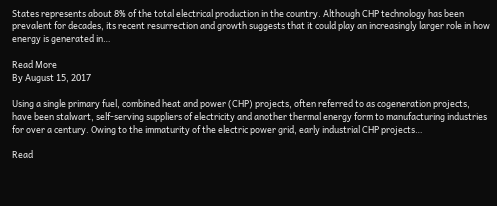States represents about 8% of the total electrical production in the country. Although CHP technology has been prevalent for decades, its recent resurrection and growth suggests that it could play an increasingly larger role in how energy is generated in…

Read More
By August 15, 2017

Using a single primary fuel, combined heat and power (CHP) projects, often referred to as cogeneration projects, have been stalwart, self-serving suppliers of electricity and another thermal energy form to manufacturing industries for over a century. Owing to the immaturity of the electric power grid, early industrial CHP projects…

Read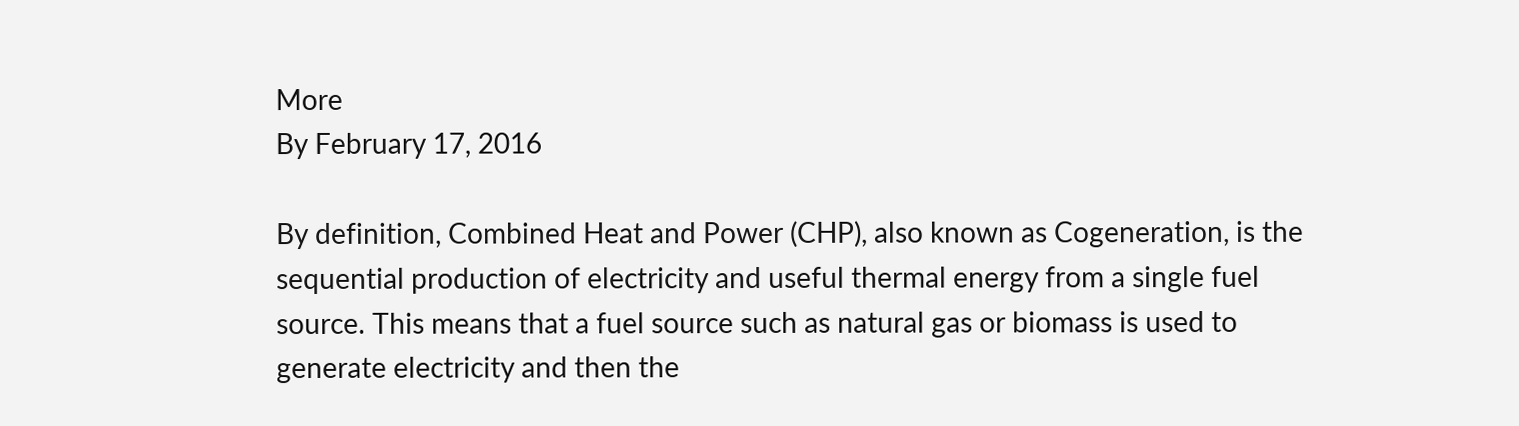More
By February 17, 2016

By definition, Combined Heat and Power (CHP), also known as Cogeneration, is the sequential production of electricity and useful thermal energy from a single fuel source. This means that a fuel source such as natural gas or biomass is used to generate electricity and then the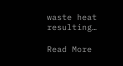waste heat resulting…

Read More